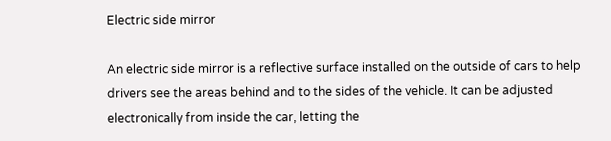Electric side mirror

An electric side mirror is a reflective surface installed on the outside of cars to help drivers see the areas behind and to the sides of the vehicle. It can be adjusted electronically from inside the car, letting the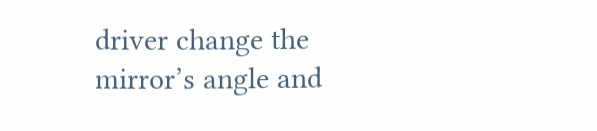driver change the mirror’s angle and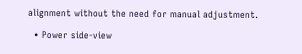alignment without the need for manual adjustment.

  • Power side-view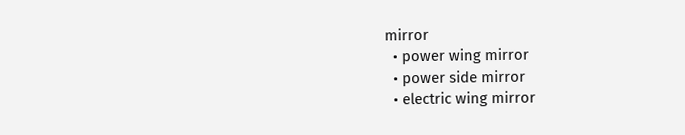mirror
  • power wing mirror
  • power side mirror
  • electric wing mirror